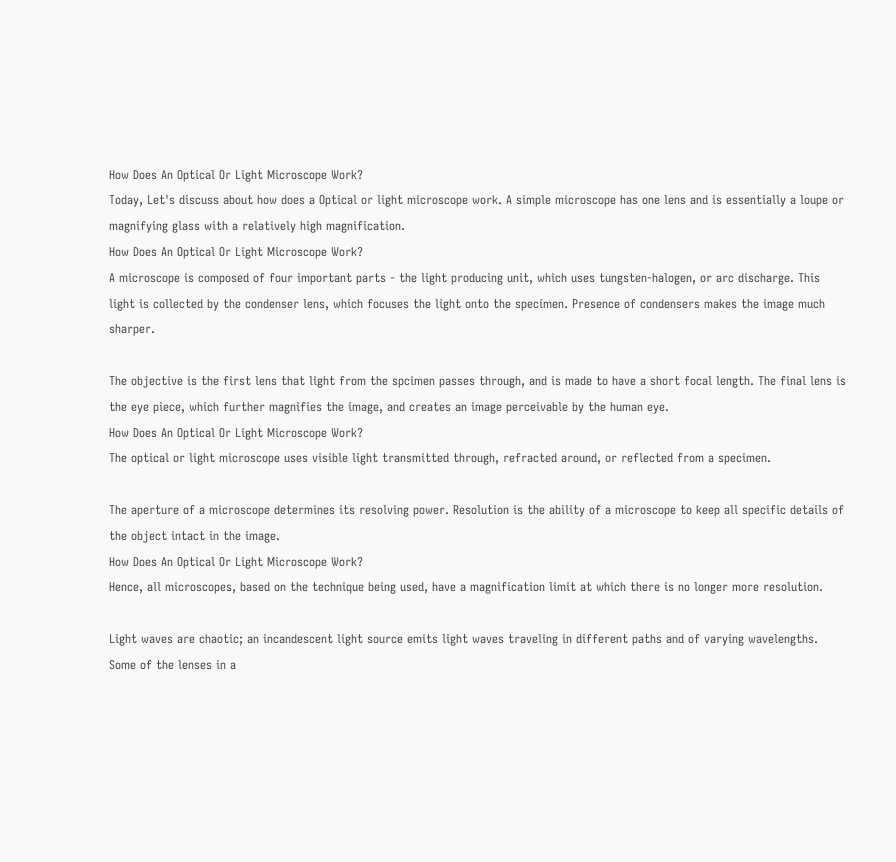How Does An Optical Or Light Microscope Work?
Today, Let's discuss about how does a Optical or light microscope work. A simple microscope has one lens and is essentially a loupe or magnifying glass with a relatively high magnification.
How Does An Optical Or Light Microscope Work?
A microscope is composed of four important parts - the light producing unit, which uses tungsten-halogen, or arc discharge. This light is collected by the condenser lens, which focuses the light onto the specimen. Presence of condensers makes the image much sharper.

The objective is the first lens that light from the spcimen passes through, and is made to have a short focal length. The final lens is the eye piece, which further magnifies the image, and creates an image perceivable by the human eye.
How Does An Optical Or Light Microscope Work?
The optical or light microscope uses visible light transmitted through, refracted around, or reflected from a specimen.

The aperture of a microscope determines its resolving power. Resolution is the ability of a microscope to keep all specific details of the object intact in the image.
How Does An Optical Or Light Microscope Work?
Hence, all microscopes, based on the technique being used, have a magnification limit at which there is no longer more resolution.

Light waves are chaotic; an incandescent light source emits light waves traveling in different paths and of varying wavelengths. Some of the lenses in a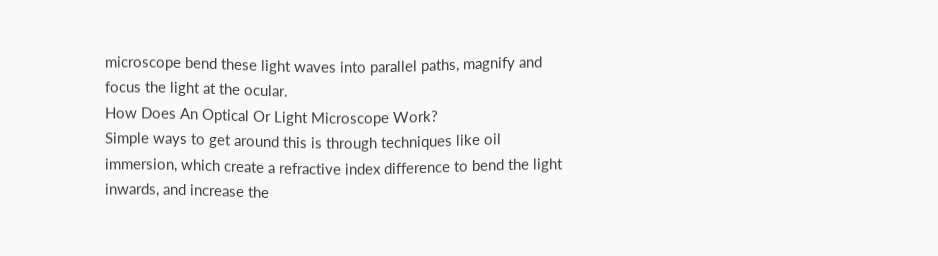microscope bend these light waves into parallel paths, magnify and focus the light at the ocular.
How Does An Optical Or Light Microscope Work?
Simple ways to get around this is through techniques like oil immersion, which create a refractive index difference to bend the light inwards, and increase the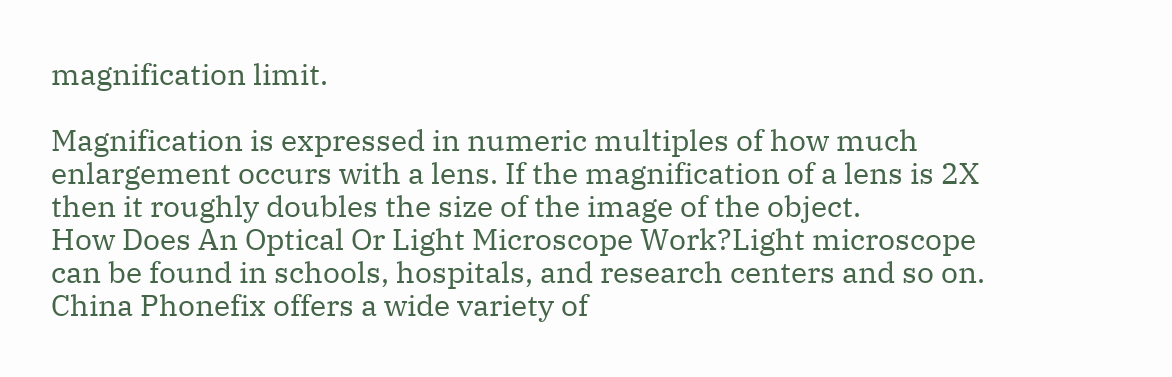magnification limit.

Magnification is expressed in numeric multiples of how much enlargement occurs with a lens. If the magnification of a lens is 2X then it roughly doubles the size of the image of the object.
How Does An Optical Or Light Microscope Work?Light microscope can be found in schools, hospitals, and research centers and so on. China Phonefix offers a wide variety of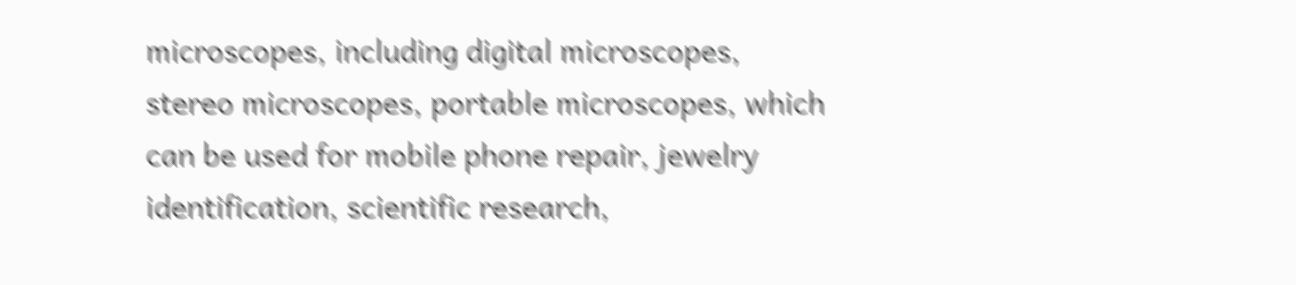microscopes, including digital microscopes, stereo microscopes, portable microscopes, which can be used for mobile phone repair, jewelry identification, scientific research,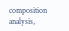composition analysis,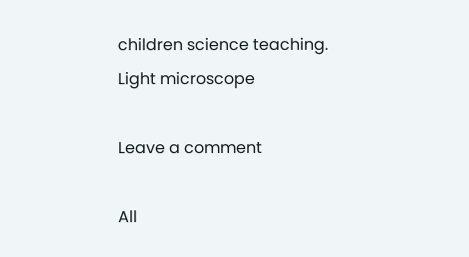children science teaching.
Light microscope

Leave a comment

All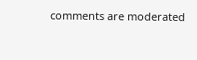comments are moderated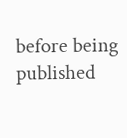before being published